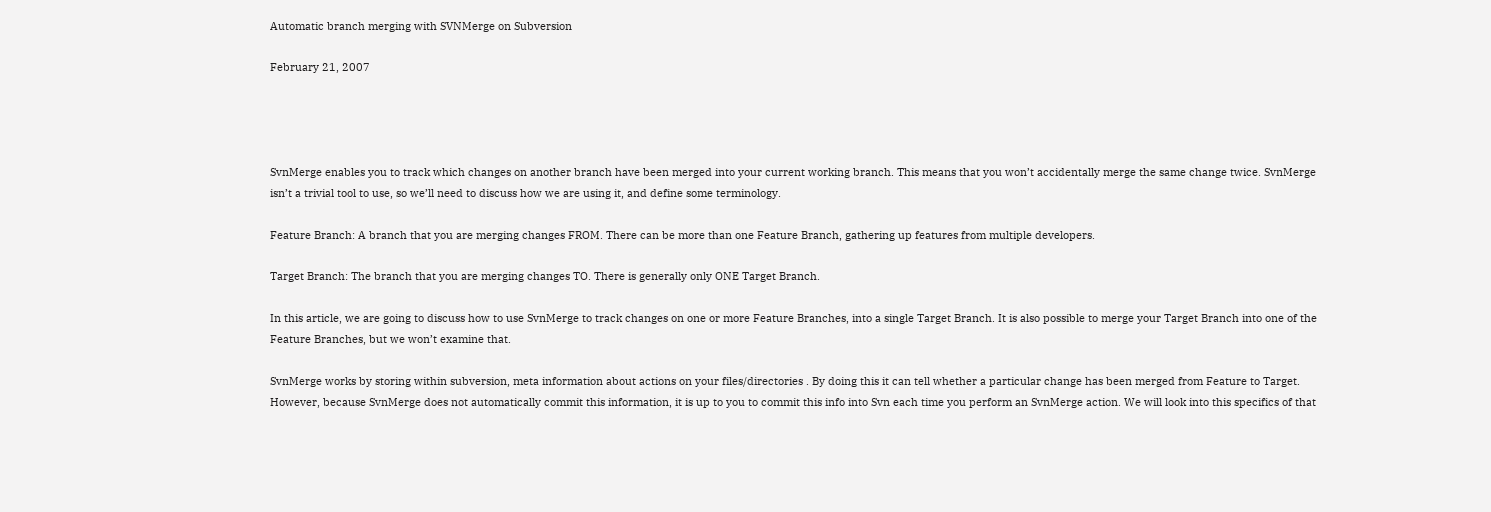Automatic branch merging with SVNMerge on Subversion

February 21, 2007




SvnMerge enables you to track which changes on another branch have been merged into your current working branch. This means that you won’t accidentally merge the same change twice. SvnMerge isn’t a trivial tool to use, so we’ll need to discuss how we are using it, and define some terminology.

Feature Branch: A branch that you are merging changes FROM. There can be more than one Feature Branch, gathering up features from multiple developers.

Target Branch: The branch that you are merging changes TO. There is generally only ONE Target Branch.

In this article, we are going to discuss how to use SvnMerge to track changes on one or more Feature Branches, into a single Target Branch. It is also possible to merge your Target Branch into one of the Feature Branches, but we won’t examine that.

SvnMerge works by storing within subversion, meta information about actions on your files/directories . By doing this it can tell whether a particular change has been merged from Feature to Target. However, because SvnMerge does not automatically commit this information, it is up to you to commit this info into Svn each time you perform an SvnMerge action. We will look into this specifics of that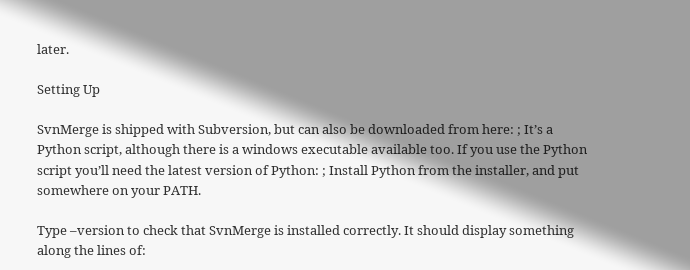later.

Setting Up

SvnMerge is shipped with Subversion, but can also be downloaded from here: ; It’s a Python script, although there is a windows executable available too. If you use the Python script you’ll need the latest version of Python: ; Install Python from the installer, and put somewhere on your PATH.

Type –version to check that SvnMerge is installed correctly. It should display something along the lines of: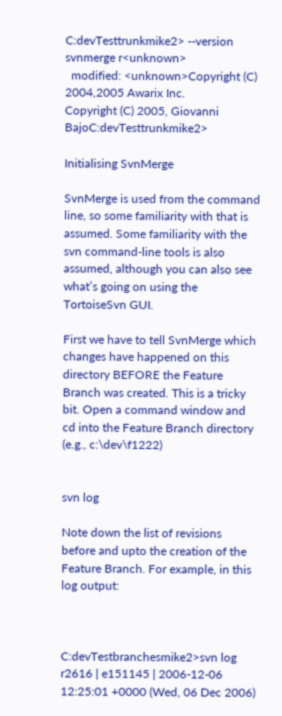C:devTesttrunkmike2> --version
svnmerge r<unknown>
  modified: <unknown>Copyright (C) 2004,2005 Awarix Inc.
Copyright (C) 2005, Giovanni BajoC:devTesttrunkmike2>

Initialising SvnMerge

SvnMerge is used from the command line, so some familiarity with that is assumed. Some familiarity with the svn command-line tools is also assumed, although you can also see what’s going on using the TortoiseSvn GUI.

First we have to tell SvnMerge which changes have happened on this directory BEFORE the Feature Branch was created. This is a tricky bit. Open a command window and cd into the Feature Branch directory (e.g., c:\dev\f1222)


svn log

Note down the list of revisions before and upto the creation of the Feature Branch. For example, in this log output:



C:devTestbranchesmike2>svn log
r2616 | e151145 | 2006-12-06 12:25:01 +0000 (Wed, 06 Dec 2006)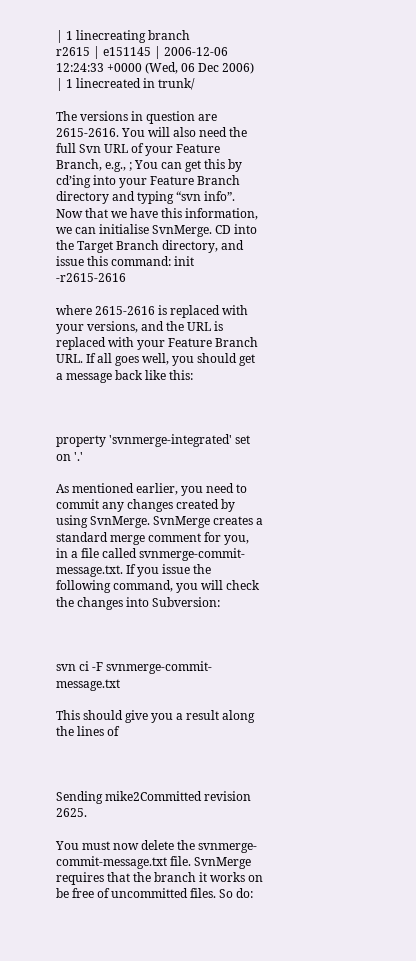| 1 linecreating branch
r2615 | e151145 | 2006-12-06 12:24:33 +0000 (Wed, 06 Dec 2006) | 1 linecreated in trunk/

The versions in question are 2615-2616. You will also need the full Svn URL of your Feature Branch, e.g., ; You can get this by cd’ing into your Feature Branch directory and typing “svn info”. Now that we have this information, we can initialise SvnMerge. CD into the Target Branch directory, and issue this command: init -r2615-2616

where 2615-2616 is replaced with your versions, and the URL is replaced with your Feature Branch URL. If all goes well, you should get a message back like this:



property 'svnmerge-integrated' set on '.'

As mentioned earlier, you need to commit any changes created by using SvnMerge. SvnMerge creates a standard merge comment for you, in a file called svnmerge-commit-message.txt. If you issue the following command, you will check the changes into Subversion:



svn ci -F svnmerge-commit-message.txt

This should give you a result along the lines of



Sending mike2Committed revision 2625.

You must now delete the svnmerge-commit-message.txt file. SvnMerge requires that the branch it works on be free of uncommitted files. So do: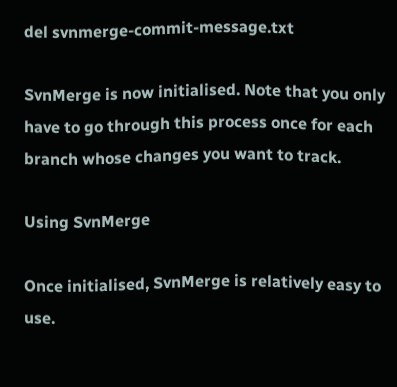del svnmerge-commit-message.txt

SvnMerge is now initialised. Note that you only have to go through this process once for each branch whose changes you want to track.

Using SvnMerge

Once initialised, SvnMerge is relatively easy to use.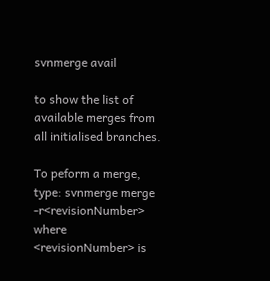svnmerge avail

to show the list of available merges from all initialised branches.

To peform a merge, type: svnmerge merge -r<revisionNumber> where <revisionNumber> is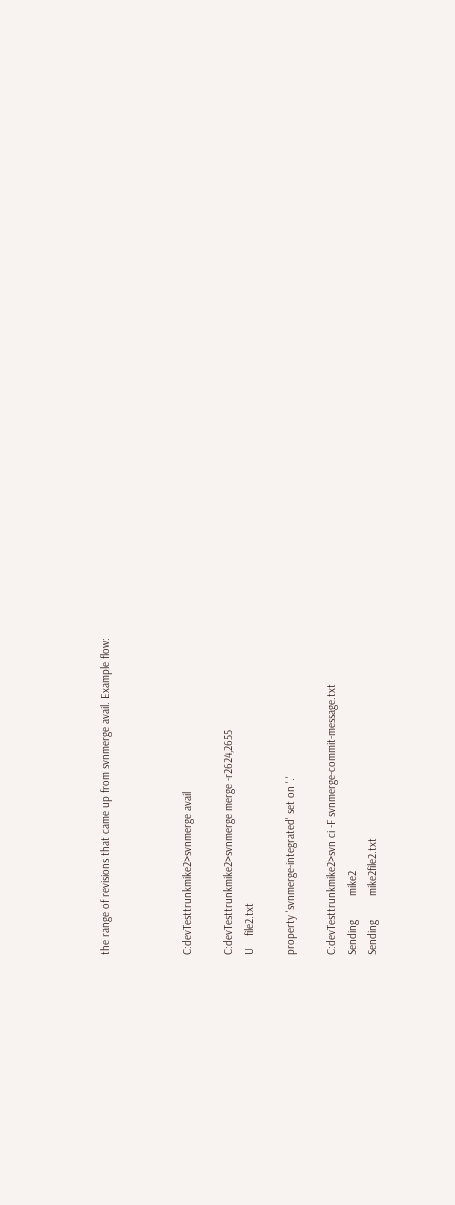the range of revisions that came up from svnmerge avail. Example flow:



C:devTesttrunkmike2>svnmerge avail

C:devTesttrunkmike2>svnmerge merge -r2624,2655
U    file2.txt

property 'svnmerge-integrated' set on '.'

C:devTesttrunkmike2>svn ci -F svnmerge-commit-message.txt
Sending        mike2
Sending        mike2file2.txt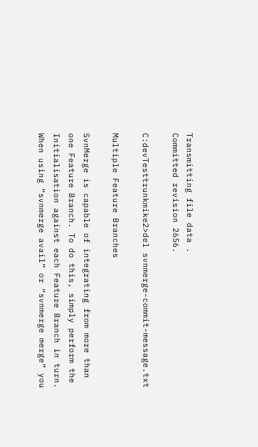Transmitting file data .
Committed revision 2656.

C:devTesttrunkmike2>del svnmerge-commit-message.txt

Multiple Feature Branches

SvnMerge is capable of integrating from more than one Feature Branch. To do this, simply perform the Initialisation against each Feature Branch in turn. When using “svnmerge avail” or “svnmerge merge” you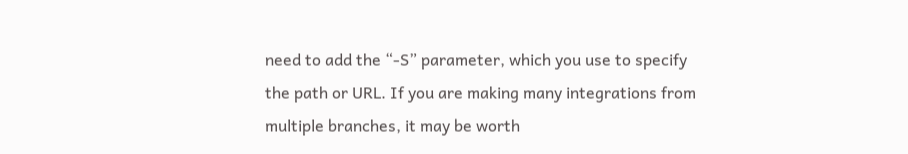need to add the “-S” parameter, which you use to specify the path or URL. If you are making many integrations from multiple branches, it may be worth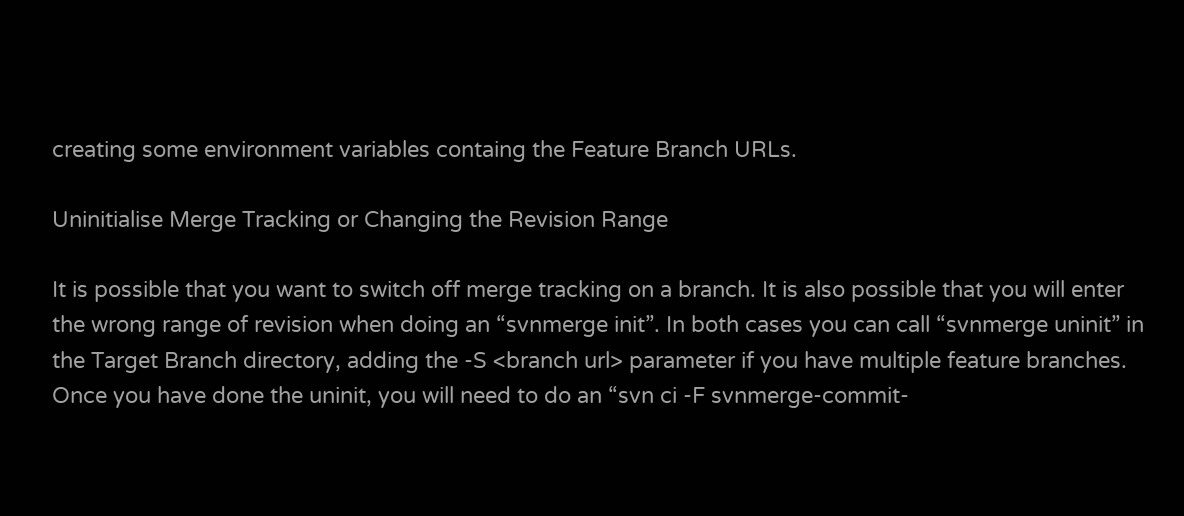creating some environment variables containg the Feature Branch URLs.

Uninitialise Merge Tracking or Changing the Revision Range

It is possible that you want to switch off merge tracking on a branch. It is also possible that you will enter the wrong range of revision when doing an “svnmerge init”. In both cases you can call “svnmerge uninit” in the Target Branch directory, adding the -S <branch url> parameter if you have multiple feature branches. Once you have done the uninit, you will need to do an “svn ci -F svnmerge-commit-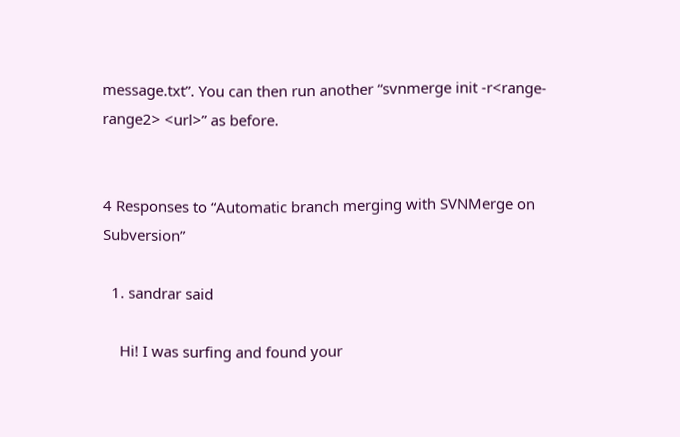message.txt”. You can then run another “svnmerge init -r<range-range2> <url>” as before.


4 Responses to “Automatic branch merging with SVNMerge on Subversion”

  1. sandrar said

    Hi! I was surfing and found your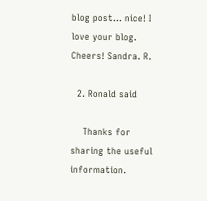blog post… nice! I love your blog.  Cheers! Sandra. R.

  2. Ronald said

    Thanks for sharing the useful information.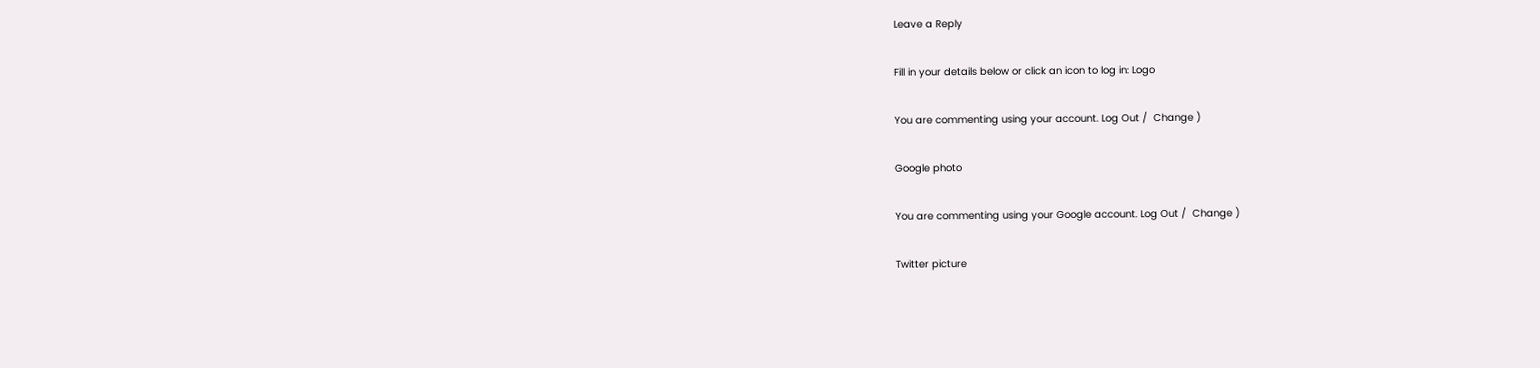Leave a Reply

Fill in your details below or click an icon to log in: Logo

You are commenting using your account. Log Out /  Change )

Google photo

You are commenting using your Google account. Log Out /  Change )

Twitter picture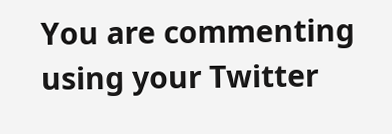You are commenting using your Twitter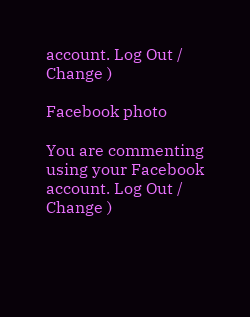account. Log Out /  Change )

Facebook photo

You are commenting using your Facebook account. Log Out /  Change )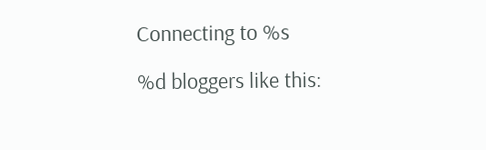Connecting to %s

%d bloggers like this: